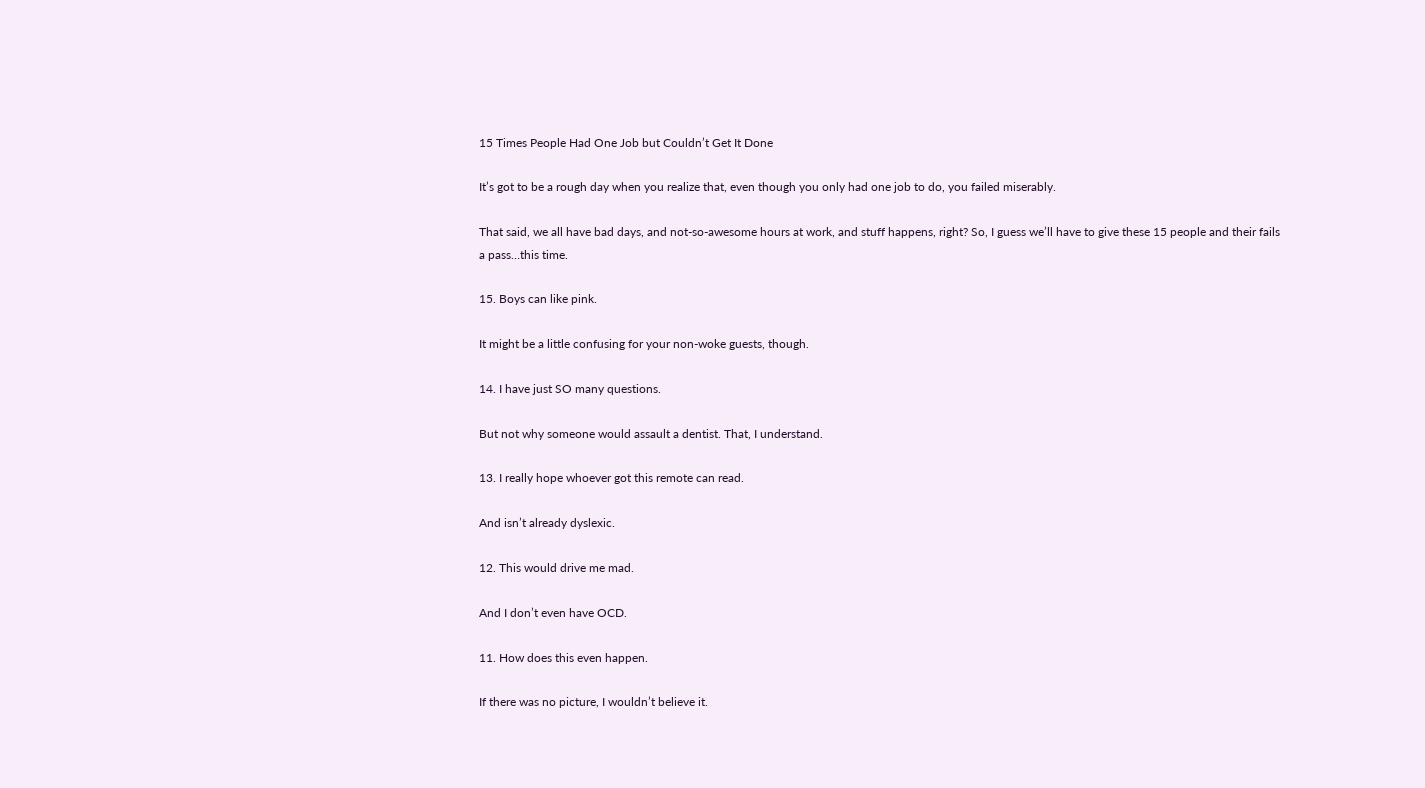15 Times People Had One Job but Couldn’t Get It Done

It’s got to be a rough day when you realize that, even though you only had one job to do, you failed miserably.

That said, we all have bad days, and not-so-awesome hours at work, and stuff happens, right? So, I guess we’ll have to give these 15 people and their fails a pass…this time.

15. Boys can like pink.

It might be a little confusing for your non-woke guests, though.

14. I have just SO many questions.

But not why someone would assault a dentist. That, I understand.

13. I really hope whoever got this remote can read.

And isn’t already dyslexic.

12. This would drive me mad.

And I don’t even have OCD.

11. How does this even happen.

If there was no picture, I wouldn’t believe it.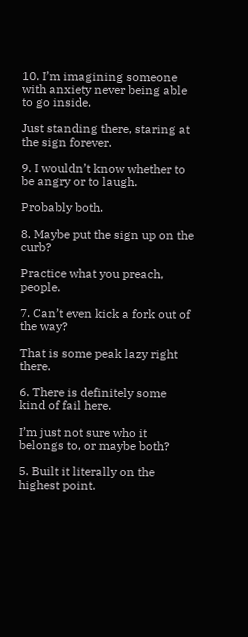10. I’m imagining someone with anxiety never being able to go inside.

Just standing there, staring at the sign forever.

9. I wouldn’t know whether to be angry or to laugh.

Probably both.

8. Maybe put the sign up on the curb?

Practice what you preach, people.

7. Can’t even kick a fork out of the way?

That is some peak lazy right there.

6. There is definitely some kind of fail here.

I’m just not sure who it belongs to, or maybe both?

5. Built it literally on the highest point.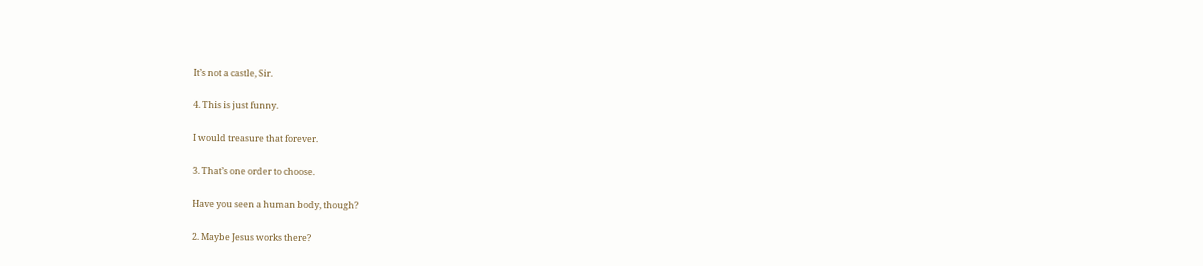It’s not a castle, Sir.

4. This is just funny.

I would treasure that forever.

3. That’s one order to choose.

Have you seen a human body, though?

2. Maybe Jesus works there?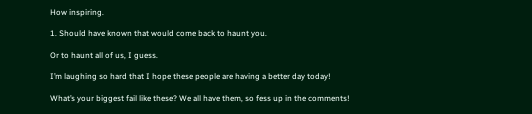How inspiring.

1. Should have known that would come back to haunt you.

Or to haunt all of us, I guess.

I’m laughing so hard that I hope these people are having a better day today!

What’s your biggest fail like these? We all have them, so fess up in the comments!